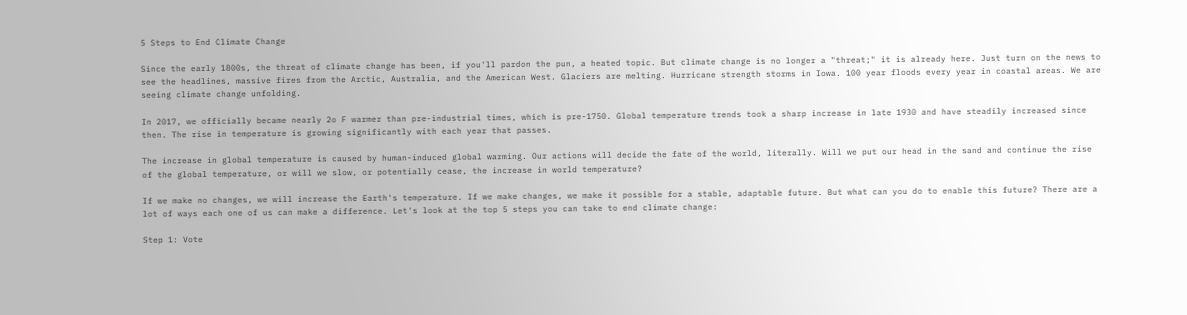5 Steps to End Climate Change

Since the early 1800s, the threat of climate change has been, if you'll pardon the pun, a heated topic. But climate change is no longer a "threat;" it is already here. Just turn on the news to see the headlines, massive fires from the Arctic, Australia, and the American West. Glaciers are melting. Hurricane strength storms in Iowa. 100 year floods every year in coastal areas. We are seeing climate change unfolding.

In 2017, we officially became nearly 2o F warmer than pre-industrial times, which is pre-1750. Global temperature trends took a sharp increase in late 1930 and have steadily increased since then. The rise in temperature is growing significantly with each year that passes.

The increase in global temperature is caused by human-induced global warming. Our actions will decide the fate of the world, literally. Will we put our head in the sand and continue the rise of the global temperature, or will we slow, or potentially cease, the increase in world temperature?

If we make no changes, we will increase the Earth's temperature. If we make changes, we make it possible for a stable, adaptable future. But what can you do to enable this future? There are a lot of ways each one of us can make a difference. Let's look at the top 5 steps you can take to end climate change:

Step 1: Vote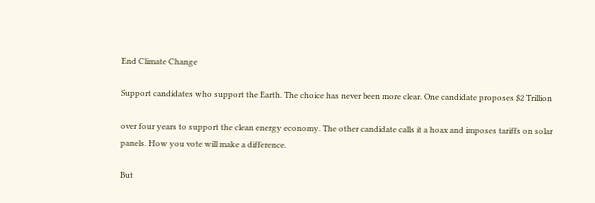End Climate Change

Support candidates who support the Earth. The choice has never been more clear. One candidate proposes $2 Trillion

over four years to support the clean energy economy. The other candidate calls it a hoax and imposes tariffs on solar panels. How you vote will make a difference.

But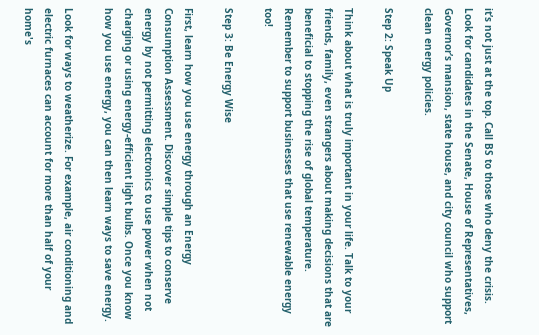it’s not just at the top. Call BS to those who deny the crisis. Look for candidates in the Senate, House of Representatives, Governor’s mansion, state house, and city council who support clean energy policies.

Step 2: Speak Up

Think about what is truly important in your life. Talk to your friends, family, even strangers about making decisions that are beneficial to stopping the rise of global temperature. Remember to support businesses that use renewable energy too!

Step 3: Be Energy Wise

First, learn how you use energy through an Energy Consumption Assessment. Discover simple tips to conserve energy by not permitting electronics to use power when not charging or using energy-efficient light bulbs. Once you know how you use energy, you can then learn ways to save energy.

Look for ways to weatherize. For example, air conditioning and electric furnaces can account for more than half of your home's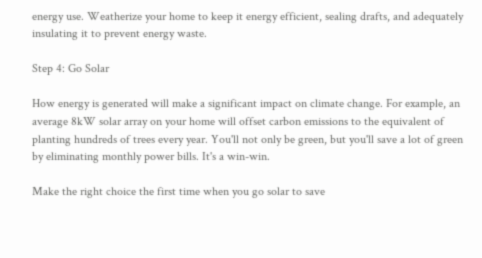energy use. Weatherize your home to keep it energy efficient, sealing drafts, and adequately insulating it to prevent energy waste.

Step 4: Go Solar

How energy is generated will make a significant impact on climate change. For example, an average 8kW solar array on your home will offset carbon emissions to the equivalent of planting hundreds of trees every year. You'll not only be green, but you'll save a lot of green by eliminating monthly power bills. It's a win-win.

Make the right choice the first time when you go solar to save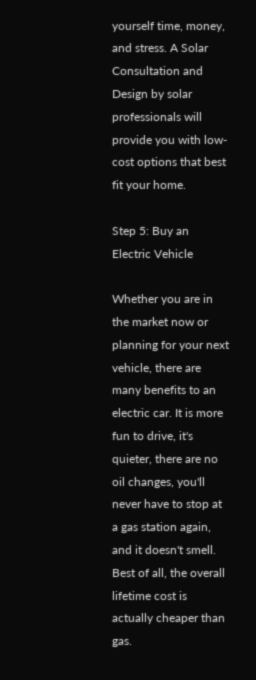yourself time, money, and stress. A Solar Consultation and Design by solar professionals will provide you with low-cost options that best fit your home.

Step 5: Buy an Electric Vehicle

Whether you are in the market now or planning for your next vehicle, there are many benefits to an electric car. It is more fun to drive, it's quieter, there are no oil changes, you'll never have to stop at a gas station again, and it doesn't smell. Best of all, the overall lifetime cost is actually cheaper than gas.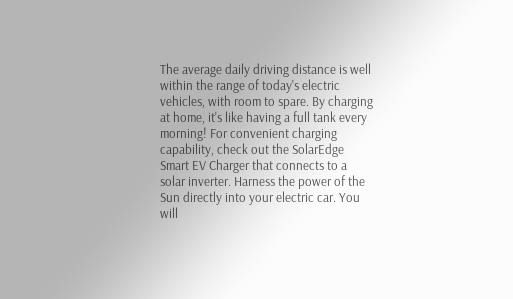The average daily driving distance is well within the range of today's electric vehicles, with room to spare. By charging at home, it's like having a full tank every morning! For convenient charging capability, check out the SolarEdge Smart EV Charger that connects to a solar inverter. Harness the power of the Sun directly into your electric car. You will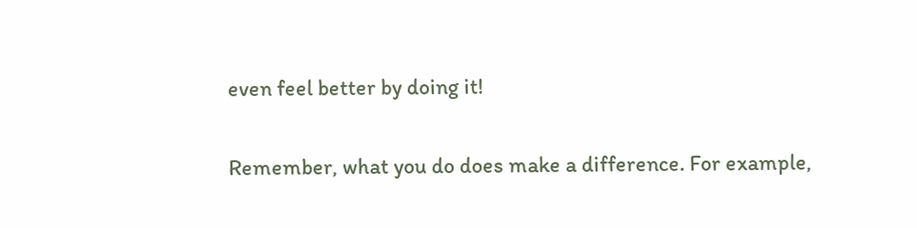even feel better by doing it!

Remember, what you do does make a difference. For example,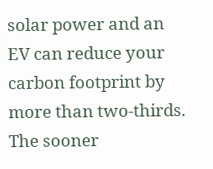solar power and an EV can reduce your carbon footprint by more than two-thirds. The sooner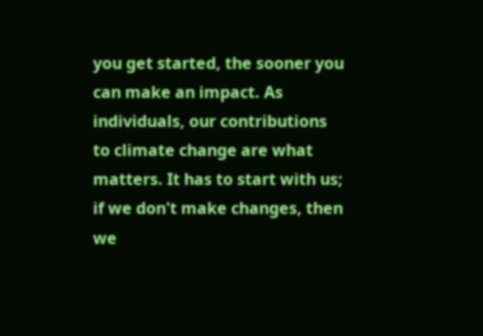you get started, the sooner you can make an impact. As individuals, our contributions to climate change are what matters. It has to start with us; if we don't make changes, then we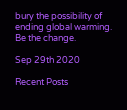bury the possibility of ending global warming. Be the change.

Sep 29th 2020

Recent Posts